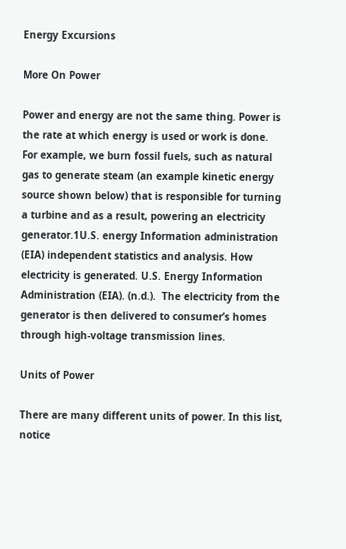Energy Excursions

More On Power

Power and energy are not the same thing. Power is the rate at which energy is used or work is done. For example, we burn fossil fuels, such as natural gas to generate steam (an example kinetic energy source shown below) that is responsible for turning a turbine and as a result, powering an electricity generator.1U.S. energy Information administration (EIA) independent statistics and analysis. How electricity is generated. U.S. Energy Information Administration (EIA). (n.d.).  The electricity from the generator is then delivered to consumer’s homes through high-voltage transmission lines.

Units of Power

There are many different units of power. In this list, notice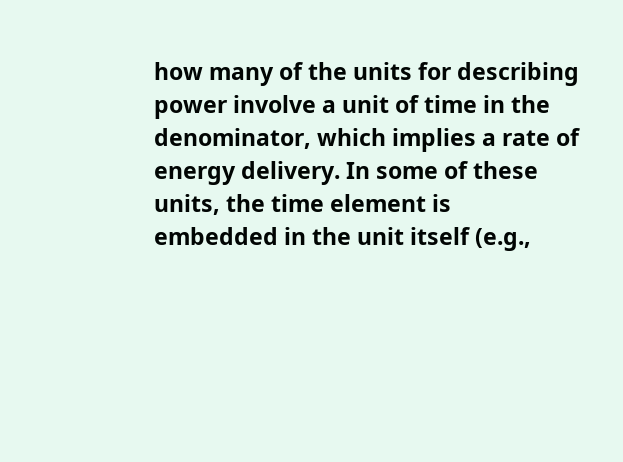how many of the units for describing power involve a unit of time in the denominator, which implies a rate of energy delivery. In some of these units, the time element is embedded in the unit itself (e.g.,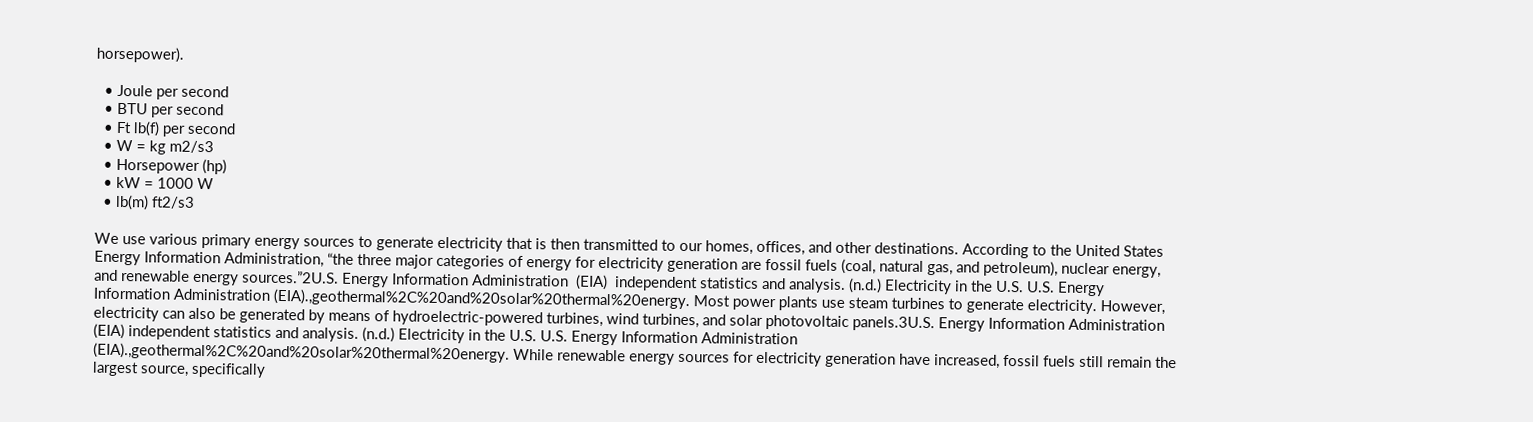horsepower).

  • Joule per second
  • BTU per second
  • Ft lb(f) per second
  • W = kg m2/s3
  • Horsepower (hp)
  • kW = 1000 W
  • lb(m) ft2/s3

We use various primary energy sources to generate electricity that is then transmitted to our homes, offices, and other destinations. According to the United States Energy Information Administration, “the three major categories of energy for electricity generation are fossil fuels (coal, natural gas, and petroleum), nuclear energy, and renewable energy sources.”2U.S. Energy Information Administration  (EIA)  independent statistics and analysis. (n.d.) Electricity in the U.S. U.S. Energy Information Administration (EIA).,geothermal%2C%20and%20solar%20thermal%20energy. Most power plants use steam turbines to generate electricity. However, electricity can also be generated by means of hydroelectric-powered turbines, wind turbines, and solar photovoltaic panels.3U.S. Energy Information Administration (EIA) independent statistics and analysis. (n.d.) Electricity in the U.S. U.S. Energy Information Administration (EIA).,geothermal%2C%20and%20solar%20thermal%20energy. While renewable energy sources for electricity generation have increased, fossil fuels still remain the largest source, specifically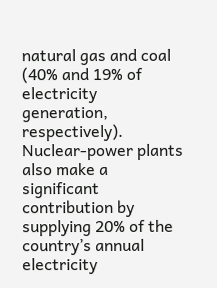natural gas and coal (40% and 19% of electricity generation, respectively). Nuclear-power plants also make a significant contribution by supplying 20% of the country’s annual electricity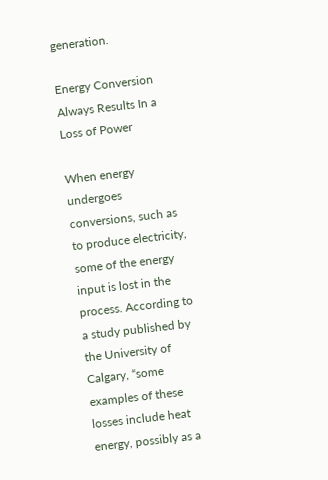generation.

Energy Conversion Always Results In a Loss of Power

When energy undergoes conversions, such as to produce electricity, some of the energy input is lost in the process. According to a study published by the University of Calgary, “some examples of these losses include heat energy, possibly as a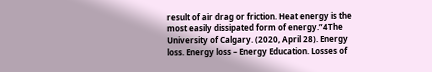result of air drag or friction. Heat energy is the most easily dissipated form of energy.”4The University of Calgary. (2020, April 28). Energy loss. Energy loss – Energy Education. Losses of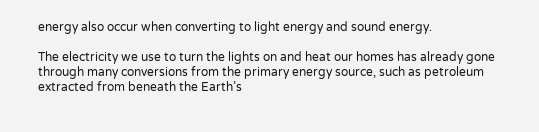energy also occur when converting to light energy and sound energy.

The electricity we use to turn the lights on and heat our homes has already gone through many conversions from the primary energy source, such as petroleum extracted from beneath the Earth’s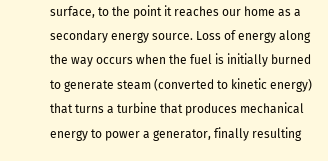surface, to the point it reaches our home as a secondary energy source. Loss of energy along the way occurs when the fuel is initially burned to generate steam (converted to kinetic energy) that turns a turbine that produces mechanical energy to power a generator, finally resulting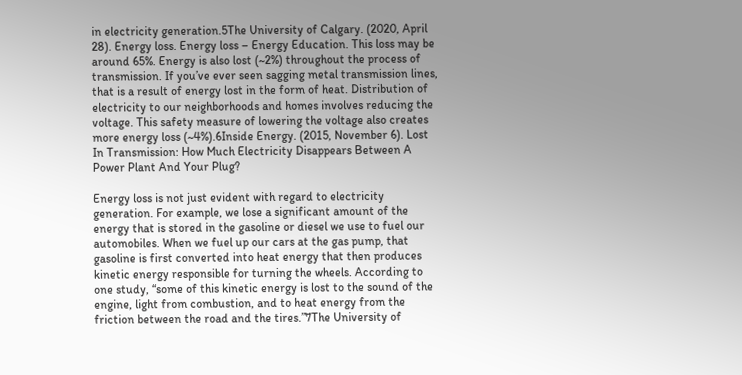in electricity generation.5The University of Calgary. (2020, April 28). Energy loss. Energy loss – Energy Education. This loss may be around 65%. Energy is also lost (~2%) throughout the process of transmission. If you’ve ever seen sagging metal transmission lines, that is a result of energy lost in the form of heat. Distribution of electricity to our neighborhoods and homes involves reducing the voltage. This safety measure of lowering the voltage also creates more energy loss (~4%).6Inside Energy. (2015, November 6). Lost In Transmission: How Much Electricity Disappears Between A Power Plant And Your Plug?

Energy loss is not just evident with regard to electricity generation. For example, we lose a significant amount of the energy that is stored in the gasoline or diesel we use to fuel our automobiles. When we fuel up our cars at the gas pump, that gasoline is first converted into heat energy that then produces kinetic energy responsible for turning the wheels. According to one study, “some of this kinetic energy is lost to the sound of the engine, light from combustion, and to heat energy from the friction between the road and the tires.”7The University of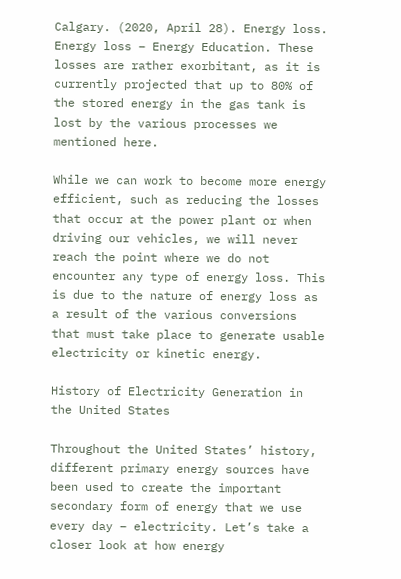Calgary. (2020, April 28). Energy loss. Energy loss – Energy Education. These losses are rather exorbitant, as it is currently projected that up to 80% of the stored energy in the gas tank is lost by the various processes we mentioned here.

While we can work to become more energy efficient, such as reducing the losses that occur at the power plant or when driving our vehicles, we will never reach the point where we do not encounter any type of energy loss. This is due to the nature of energy loss as a result of the various conversions that must take place to generate usable electricity or kinetic energy.

History of Electricity Generation in the United States

Throughout the United States’ history, different primary energy sources have been used to create the important secondary form of energy that we use every day – electricity. Let’s take a closer look at how energy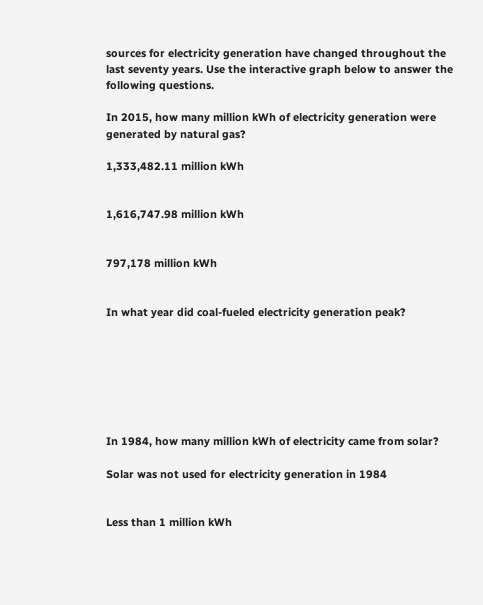sources for electricity generation have changed throughout the last seventy years. Use the interactive graph below to answer the following questions.

In 2015, how many million kWh of electricity generation were generated by natural gas?

1,333,482.11 million kWh


1,616,747.98 million kWh


797,178 million kWh


In what year did coal-fueled electricity generation peak?







In 1984, how many million kWh of electricity came from solar?

Solar was not used for electricity generation in 1984


Less than 1 million kWh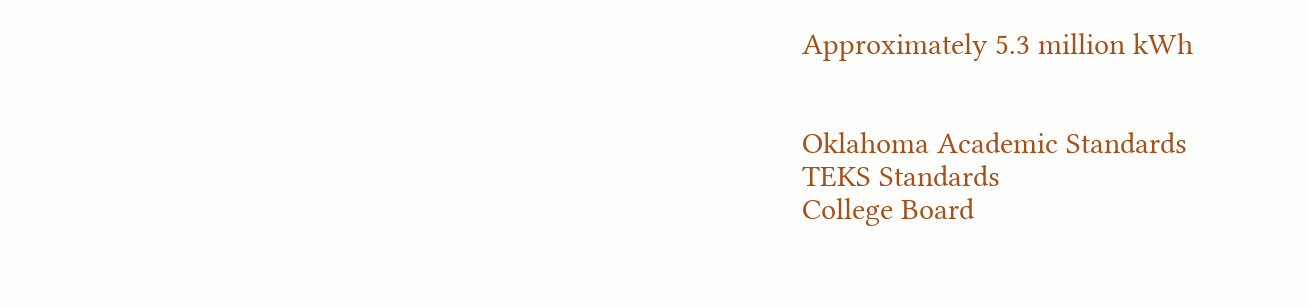Approximately 5.3 million kWh


Oklahoma Academic Standards
TEKS Standards
College Board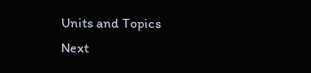Units and Topics
Next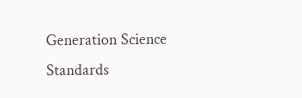Generation Science Standards